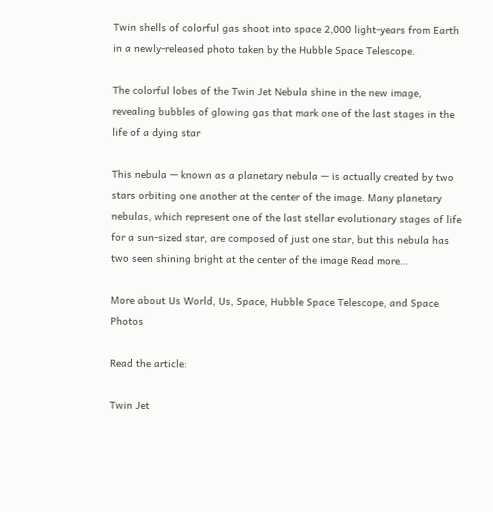Twin shells of colorful gas shoot into space 2,000 light-years from Earth in a newly-released photo taken by the Hubble Space Telescope.

The colorful lobes of the Twin Jet Nebula shine in the new image, revealing bubbles of glowing gas that mark one of the last stages in the life of a dying star

This nebula — known as a planetary nebula — is actually created by two stars orbiting one another at the center of the image. Many planetary nebulas, which represent one of the last stellar evolutionary stages of life for a sun-sized star, are composed of just one star, but this nebula has two seen shining bright at the center of the image Read more…

More about Us World, Us, Space, Hubble Space Telescope, and Space Photos

Read the article:

Twin Jet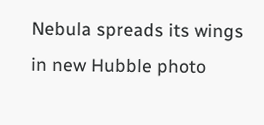Nebula spreads its wings in new Hubble photo